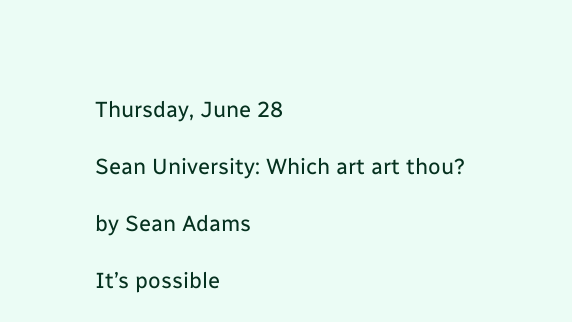Thursday, June 28

Sean University: Which art art thou?

by Sean Adams

It’s possible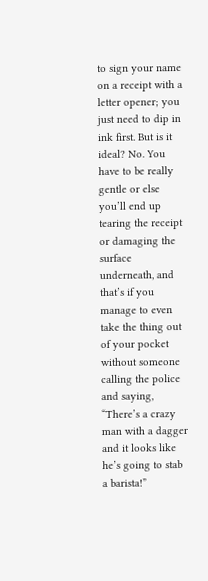to sign your name on a receipt with a letter opener; you just need to dip in ink first. But is it ideal? No. You have to be really gentle or else you’ll end up tearing the receipt or damaging the surface underneath, and that’s if you manage to even take the thing out of your pocket without someone calling the police and saying, “There’s a crazy man with a dagger and it looks like he’s going to stab a barista!”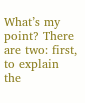What’s my point? There are two: first, to explain the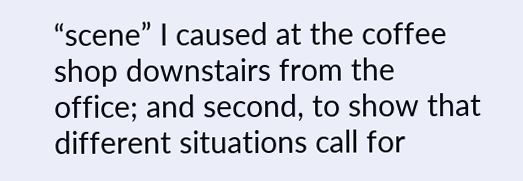“scene” I caused at the coffee shop downstairs from the office; and second, to show that different situations call for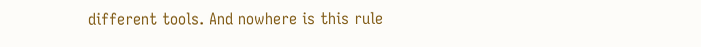different tools. And nowhere is this rule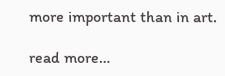more important than in art.

read more…